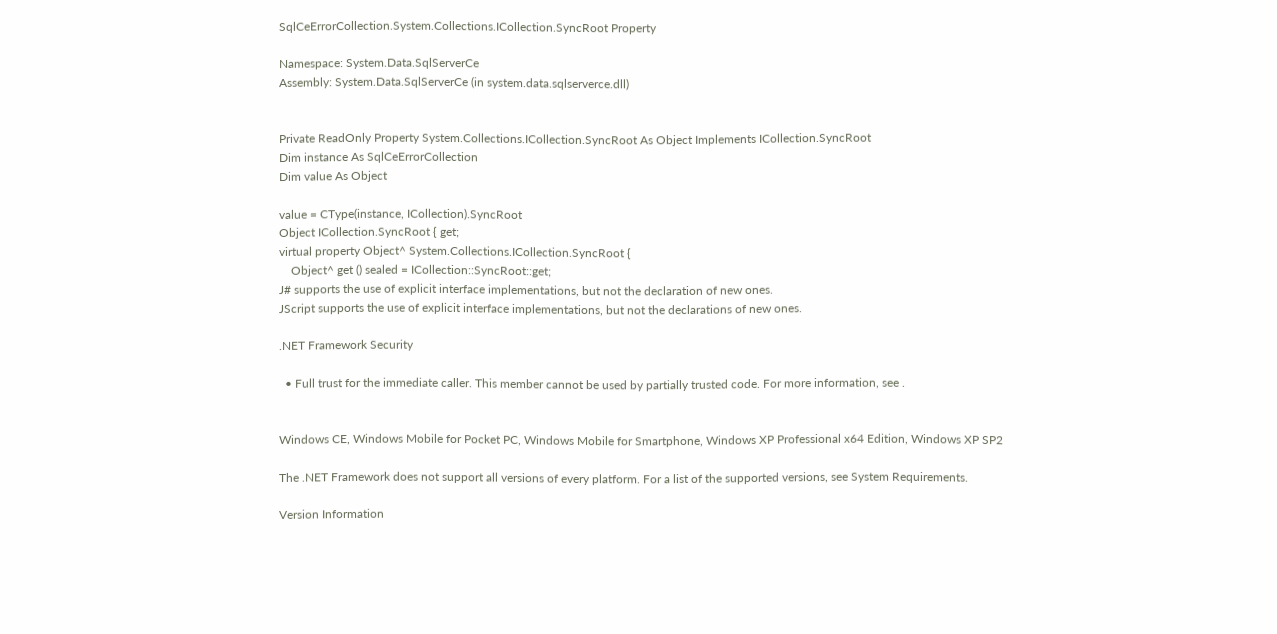SqlCeErrorCollection.System.Collections.ICollection.SyncRoot Property

Namespace: System.Data.SqlServerCe
Assembly: System.Data.SqlServerCe (in system.data.sqlserverce.dll)


Private ReadOnly Property System.Collections.ICollection.SyncRoot As Object Implements ICollection.SyncRoot
Dim instance As SqlCeErrorCollection
Dim value As Object

value = CType(instance, ICollection).SyncRoot
Object ICollection.SyncRoot { get;
virtual property Object^ System.Collections.ICollection.SyncRoot {
    Object^ get () sealed = ICollection::SyncRoot::get;
J# supports the use of explicit interface implementations, but not the declaration of new ones.
JScript supports the use of explicit interface implementations, but not the declarations of new ones.

.NET Framework Security

  • Full trust for the immediate caller. This member cannot be used by partially trusted code. For more information, see .


Windows CE, Windows Mobile for Pocket PC, Windows Mobile for Smartphone, Windows XP Professional x64 Edition, Windows XP SP2

The .NET Framework does not support all versions of every platform. For a list of the supported versions, see System Requirements.

Version Information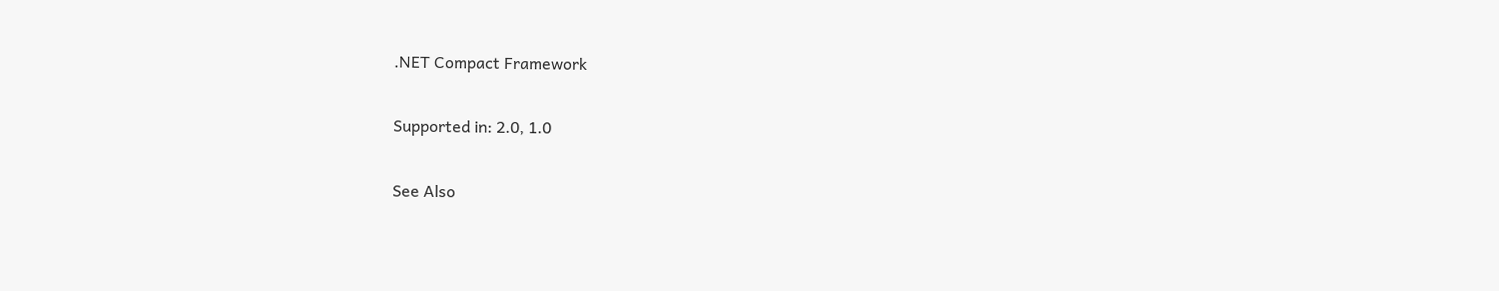.NET Compact Framework

Supported in: 2.0, 1.0

See Also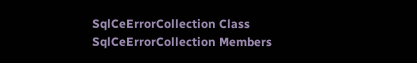SqlCeErrorCollection Class
SqlCeErrorCollection Members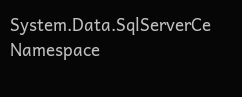System.Data.SqlServerCe Namespace